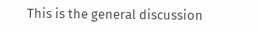This is the general discussion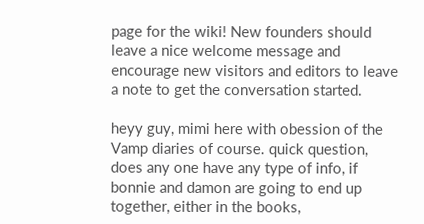page for the wiki! New founders should leave a nice welcome message and encourage new visitors and editors to leave a note to get the conversation started.

heyy guy, mimi here with obession of the Vamp diaries of course. quick question, does any one have any type of info, if bonnie and damon are going to end up together, either in the books,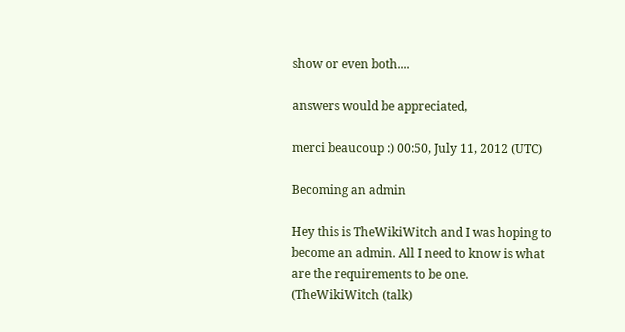show or even both....

answers would be appreciated,

merci beaucoup :) 00:50, July 11, 2012 (UTC)

Becoming an admin

Hey this is TheWikiWitch and I was hoping to become an admin. All I need to know is what are the requirements to be one. (TheWikiWitch (talk)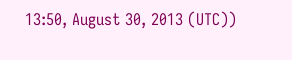13:50, August 30, 2013 (UTC))